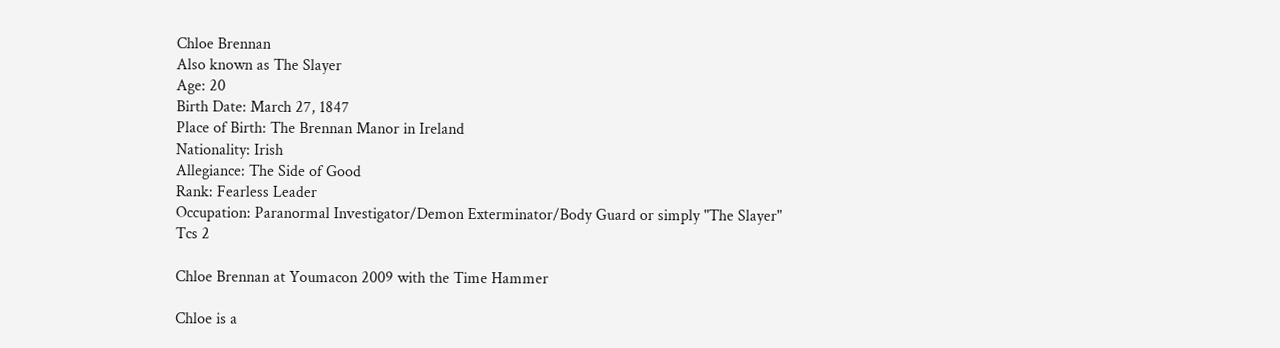Chloe Brennan
Also known as The Slayer
Age: 20
Birth Date: March 27, 1847
Place of Birth: The Brennan Manor in Ireland
Nationality: Irish
Allegiance: The Side of Good
Rank: Fearless Leader
Occupation: Paranormal Investigator/Demon Exterminator/Body Guard or simply "The Slayer"
Tcs 2

Chloe Brennan at Youmacon 2009 with the Time Hammer

Chloe is a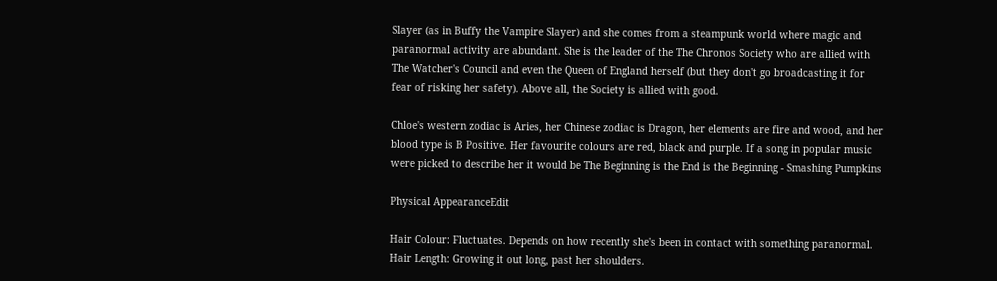Slayer (as in Buffy the Vampire Slayer) and she comes from a steampunk world where magic and paranormal activity are abundant. She is the leader of the The Chronos Society who are allied with The Watcher's Council and even the Queen of England herself (but they don't go broadcasting it for fear of risking her safety). Above all, the Society is allied with good.

Chloe's western zodiac is Aries, her Chinese zodiac is Dragon, her elements are fire and wood, and her blood type is B Positive. Her favourite colours are red, black and purple. If a song in popular music were picked to describe her it would be The Beginning is the End is the Beginning - Smashing Pumpkins

Physical AppearanceEdit

Hair Colour: Fluctuates. Depends on how recently she's been in contact with something paranormal. Hair Length: Growing it out long, past her shoulders.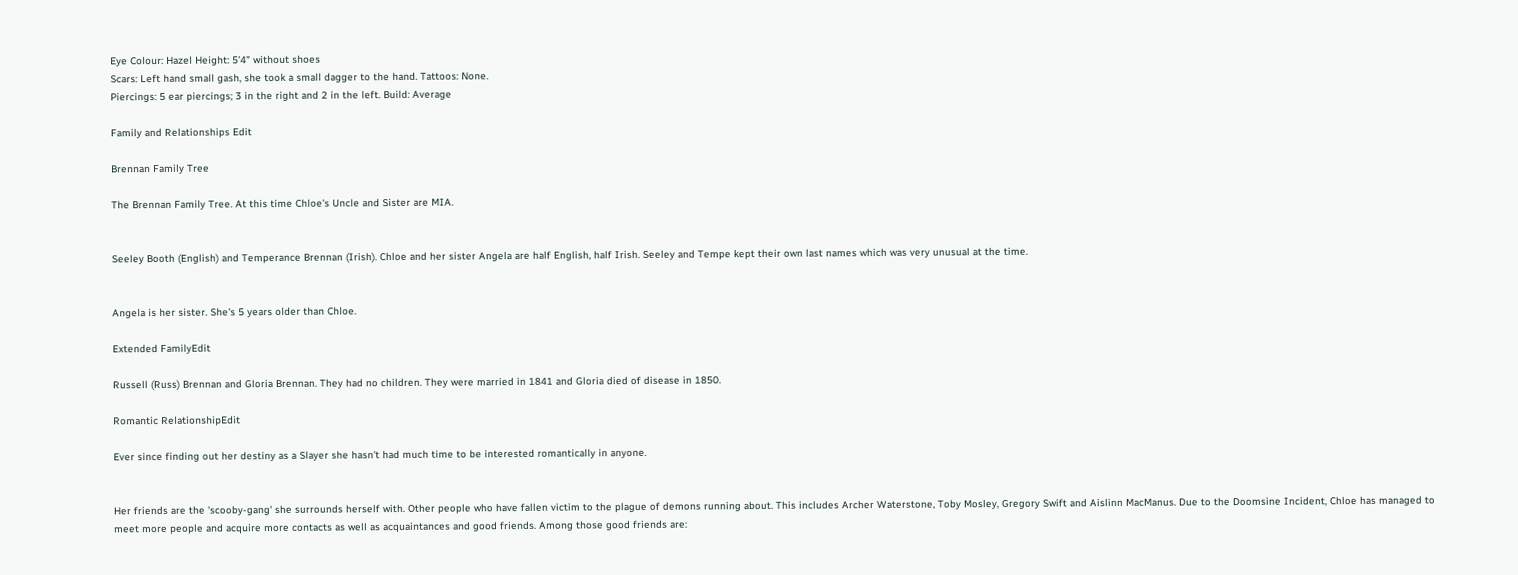Eye Colour: Hazel Height: 5’4” without shoes
Scars: Left hand small gash, she took a small dagger to the hand. Tattoos: None.
Piercings: 5 ear piercings; 3 in the right and 2 in the left. Build: Average

Family and Relationships Edit

Brennan Family Tree

The Brennan Family Tree. At this time Chloe's Uncle and Sister are MIA.


Seeley Booth (English) and Temperance Brennan (Irish). Chloe and her sister Angela are half English, half Irish. Seeley and Tempe kept their own last names which was very unusual at the time.


Angela is her sister. She's 5 years older than Chloe.

Extended FamilyEdit

Russell (Russ) Brennan and Gloria Brennan. They had no children. They were married in 1841 and Gloria died of disease in 1850.

Romantic RelationshipEdit

Ever since finding out her destiny as a Slayer she hasn't had much time to be interested romantically in anyone.


Her friends are the 'scooby-gang' she surrounds herself with. Other people who have fallen victim to the plague of demons running about. This includes Archer Waterstone, Toby Mosley, Gregory Swift and Aislinn MacManus. Due to the Doomsine Incident, Chloe has managed to meet more people and acquire more contacts as well as acquaintances and good friends. Among those good friends are: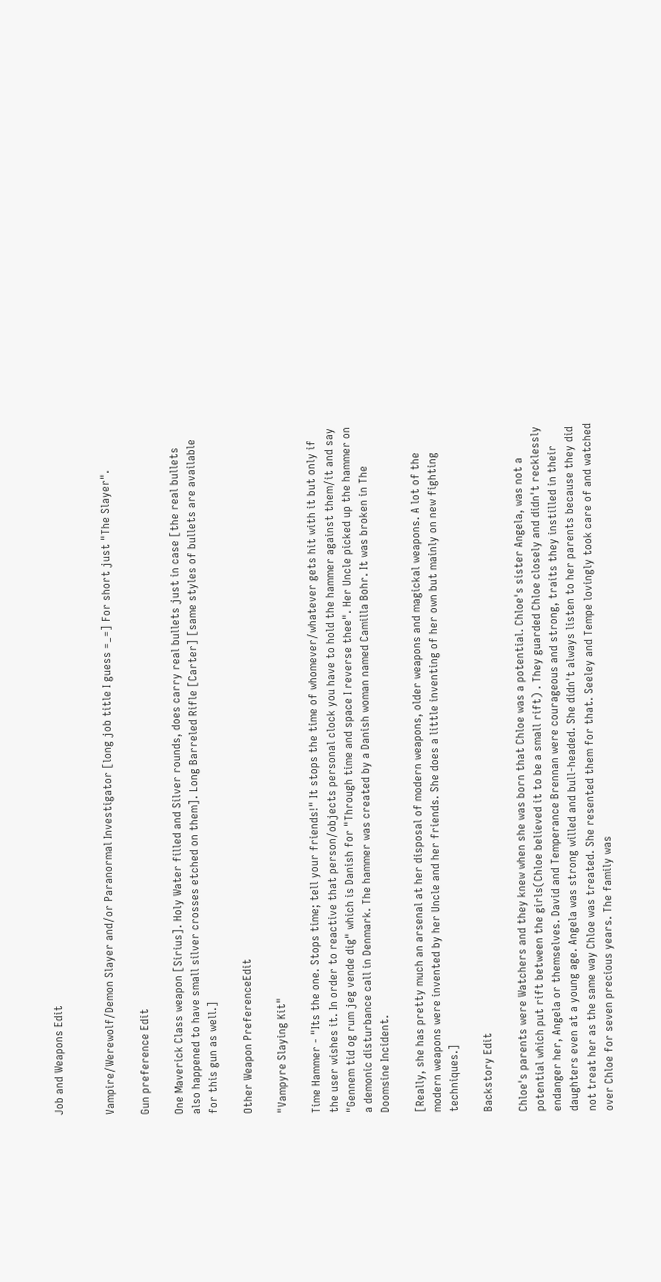Job and Weapons Edit


Vampire/Werewolf/Demon Slayer and/or Paranormal Investigator [long job title I guess =_=] For short just "The Slayer".

Gun preference Edit

One Maverick Class weapon [Sirius]. Holy Water filled and Silver rounds, does carry real bullets just in case [the real bullets also happened to have small silver crosses etched on them]. Long Barreled Rifle [Carter] [same styles of bullets are available for this gun as well.]

Other Weapon PreferenceEdit

"Vampyre Slaying Kit"

Time Hammer - "Its the one. Stops time; tell your friends!" It stops the time of whomever/whatever gets hit with it but only if the user wishes it. In order to reactive that person/objects personal clock you have to hold the hammer against them/it and say "Gennem tid og rum jeg vende dig" which is Danish for "Through time and space I reverse thee". Her Uncle picked up the hammer on a demonic disturbance call in Denmark. The hammer was created by a Danish woman named Camilla Bohr. It was broken in The Doomsine Incident.

[Really, she has pretty much an arsenal at her disposal of modern weapons, older weapons and magickal weapons. A lot of the modern weapons were invented by her Uncle and her friends. She does a little inventing of her own but mainly on new fighting techniques.]

Backstory Edit

Chloe's parents were Watchers and they knew when she was born that Chloe was a potential. Chloe's sister Angela, was not a potential which put rift between the girls(Chloe believed it to be a small rift) . They guarded Chloe closely and didn't recklessly endanger her, Angela or themselves. David and Temperance Brennan were courageous and strong, traits they instilled in their daughters even at a young age. Angela was strong willed and bull-headed. She didn't always listen to her parents because they did not treat her as the same way Chloe was treated. She resented them for that. Seeley and Tempe lovingly took care of and watched over Chloe for seven precious years. The family was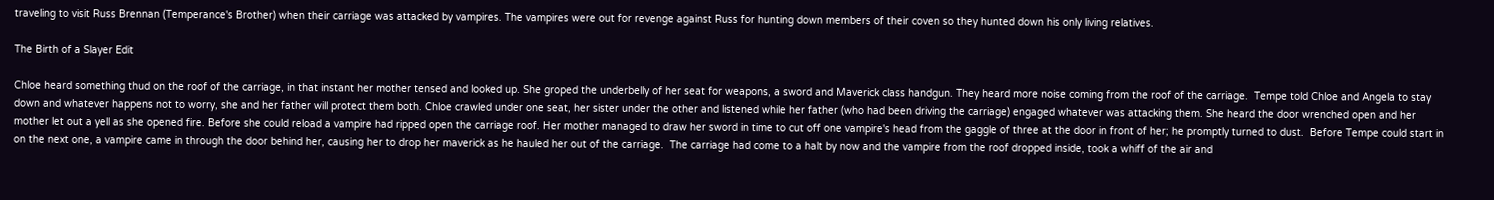traveling to visit Russ Brennan (Temperance's Brother) when their carriage was attacked by vampires. The vampires were out for revenge against Russ for hunting down members of their coven so they hunted down his only living relatives.

The Birth of a Slayer Edit

Chloe heard something thud on the roof of the carriage, in that instant her mother tensed and looked up. She groped the underbelly of her seat for weapons, a sword and Maverick class handgun. They heard more noise coming from the roof of the carriage.  Tempe told Chloe and Angela to stay down and whatever happens not to worry, she and her father will protect them both. Chloe crawled under one seat, her sister under the other and listened while her father (who had been driving the carriage) engaged whatever was attacking them. She heard the door wrenched open and her mother let out a yell as she opened fire. Before she could reload a vampire had ripped open the carriage roof. Her mother managed to draw her sword in time to cut off one vampire's head from the gaggle of three at the door in front of her; he promptly turned to dust.  Before Tempe could start in on the next one, a vampire came in through the door behind her, causing her to drop her maverick as he hauled her out of the carriage.  The carriage had come to a halt by now and the vampire from the roof dropped inside, took a whiff of the air and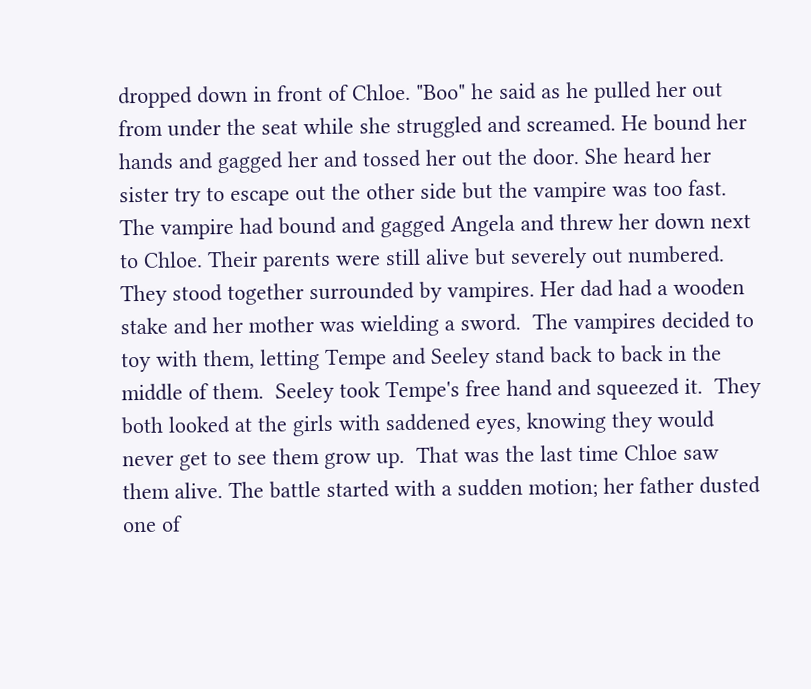dropped down in front of Chloe. "Boo" he said as he pulled her out from under the seat while she struggled and screamed. He bound her hands and gagged her and tossed her out the door. She heard her sister try to escape out the other side but the vampire was too fast. The vampire had bound and gagged Angela and threw her down next to Chloe. Their parents were still alive but severely out numbered. They stood together surrounded by vampires. Her dad had a wooden stake and her mother was wielding a sword.  The vampires decided to toy with them, letting Tempe and Seeley stand back to back in the middle of them.  Seeley took Tempe's free hand and squeezed it.  They both looked at the girls with saddened eyes, knowing they would never get to see them grow up.  That was the last time Chloe saw them alive. The battle started with a sudden motion; her father dusted one of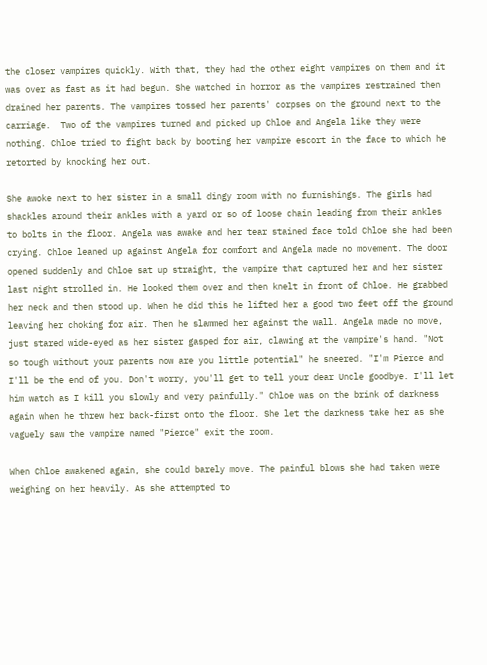the closer vampires quickly. With that, they had the other eight vampires on them and it was over as fast as it had begun. She watched in horror as the vampires restrained then drained her parents. The vampires tossed her parents' corpses on the ground next to the carriage.  Two of the vampires turned and picked up Chloe and Angela like they were nothing. Chloe tried to fight back by booting her vampire escort in the face to which he retorted by knocking her out.

She awoke next to her sister in a small dingy room with no furnishings. The girls had shackles around their ankles with a yard or so of loose chain leading from their ankles to bolts in the floor. Angela was awake and her tear stained face told Chloe she had been crying. Chloe leaned up against Angela for comfort and Angela made no movement. The door opened suddenly and Chloe sat up straight, the vampire that captured her and her sister last night strolled in. He looked them over and then knelt in front of Chloe. He grabbed her neck and then stood up. When he did this he lifted her a good two feet off the ground leaving her choking for air. Then he slammed her against the wall. Angela made no move, just stared wide-eyed as her sister gasped for air, clawing at the vampire's hand. "Not so tough without your parents now are you little potential" he sneered. "I'm Pierce and I'll be the end of you. Don't worry, you'll get to tell your dear Uncle goodbye. I'll let him watch as I kill you slowly and very painfully." Chloe was on the brink of darkness again when he threw her back-first onto the floor. She let the darkness take her as she vaguely saw the vampire named "Pierce" exit the room.

When Chloe awakened again, she could barely move. The painful blows she had taken were weighing on her heavily. As she attempted to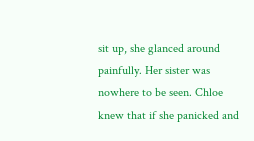sit up, she glanced around painfully. Her sister was nowhere to be seen. Chloe knew that if she panicked and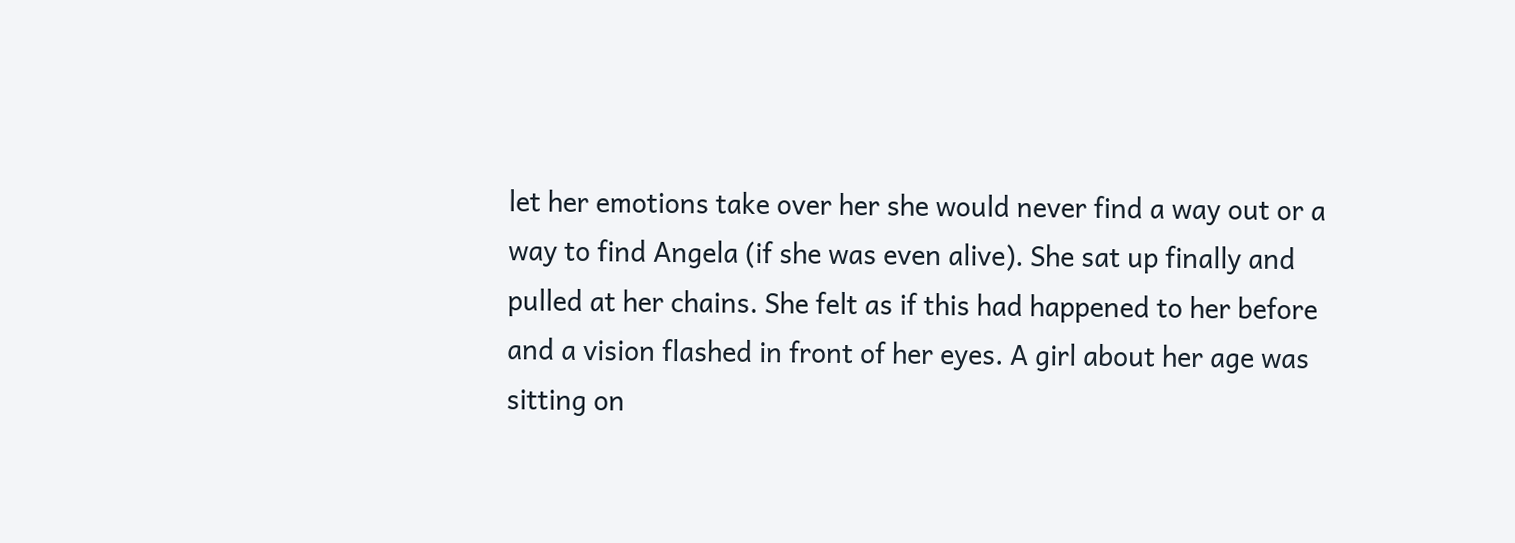let her emotions take over her she would never find a way out or a way to find Angela (if she was even alive). She sat up finally and pulled at her chains. She felt as if this had happened to her before and a vision flashed in front of her eyes. A girl about her age was sitting on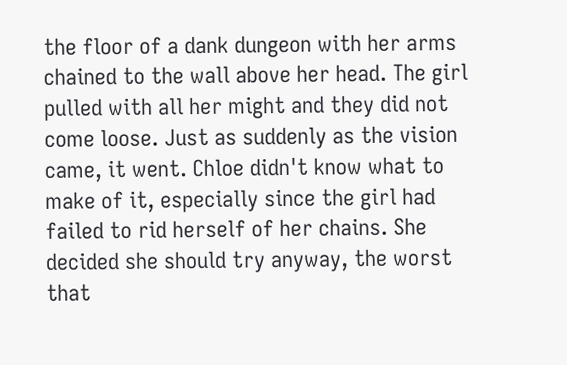the floor of a dank dungeon with her arms chained to the wall above her head. The girl pulled with all her might and they did not come loose. Just as suddenly as the vision came, it went. Chloe didn't know what to make of it, especially since the girl had failed to rid herself of her chains. She decided she should try anyway, the worst that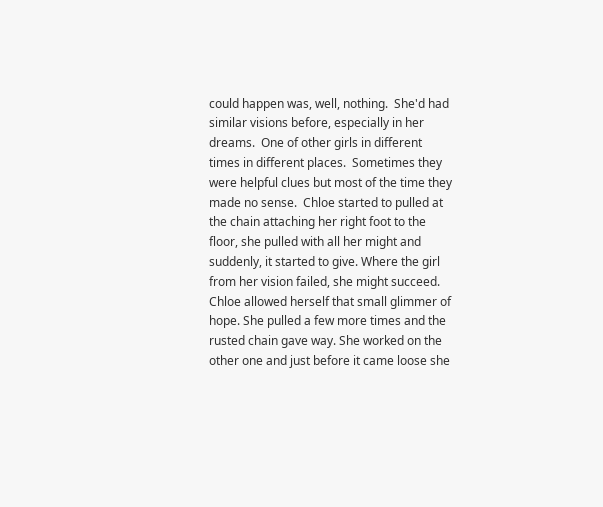could happen was, well, nothing.  She'd had similar visions before, especially in her dreams.  One of other girls in different times in different places.  Sometimes they were helpful clues but most of the time they made no sense.  Chloe started to pulled at the chain attaching her right foot to the floor, she pulled with all her might and suddenly, it started to give. Where the girl from her vision failed, she might succeed. Chloe allowed herself that small glimmer of hope. She pulled a few more times and the rusted chain gave way. She worked on the other one and just before it came loose she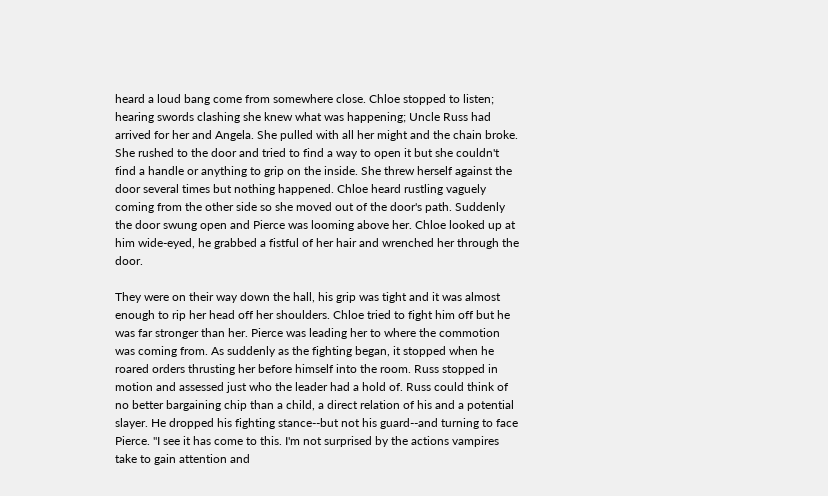heard a loud bang come from somewhere close. Chloe stopped to listen; hearing swords clashing she knew what was happening; Uncle Russ had arrived for her and Angela. She pulled with all her might and the chain broke. She rushed to the door and tried to find a way to open it but she couldn't find a handle or anything to grip on the inside. She threw herself against the door several times but nothing happened. Chloe heard rustling vaguely coming from the other side so she moved out of the door's path. Suddenly the door swung open and Pierce was looming above her. Chloe looked up at him wide-eyed, he grabbed a fistful of her hair and wrenched her through the door.

They were on their way down the hall, his grip was tight and it was almost enough to rip her head off her shoulders. Chloe tried to fight him off but he was far stronger than her. Pierce was leading her to where the commotion was coming from. As suddenly as the fighting began, it stopped when he roared orders thrusting her before himself into the room. Russ stopped in motion and assessed just who the leader had a hold of. Russ could think of no better bargaining chip than a child, a direct relation of his and a potential slayer. He dropped his fighting stance--but not his guard--and turning to face Pierce. "I see it has come to this. I'm not surprised by the actions vampires take to gain attention and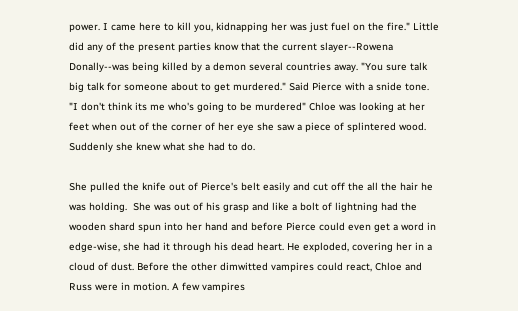power. I came here to kill you, kidnapping her was just fuel on the fire." Little did any of the present parties know that the current slayer--Rowena Donally--was being killed by a demon several countries away. "You sure talk big talk for someone about to get murdered." Said Pierce with a snide tone. "I don't think its me who's going to be murdered" Chloe was looking at her feet when out of the corner of her eye she saw a piece of splintered wood. Suddenly she knew what she had to do.

She pulled the knife out of Pierce's belt easily and cut off the all the hair he was holding.  She was out of his grasp and like a bolt of lightning had the wooden shard spun into her hand and before Pierce could even get a word in edge-wise, she had it through his dead heart. He exploded, covering her in a cloud of dust. Before the other dimwitted vampires could react, Chloe and Russ were in motion. A few vampires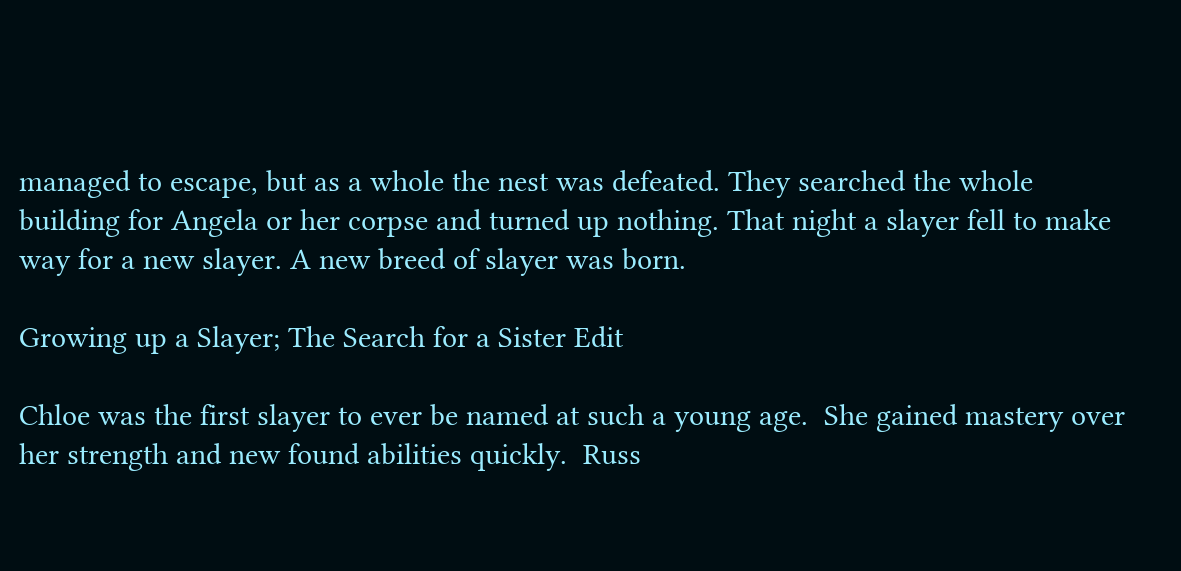managed to escape, but as a whole the nest was defeated. They searched the whole building for Angela or her corpse and turned up nothing. That night a slayer fell to make way for a new slayer. A new breed of slayer was born.

Growing up a Slayer; The Search for a Sister Edit

Chloe was the first slayer to ever be named at such a young age.  She gained mastery over her strength and new found abilities quickly.  Russ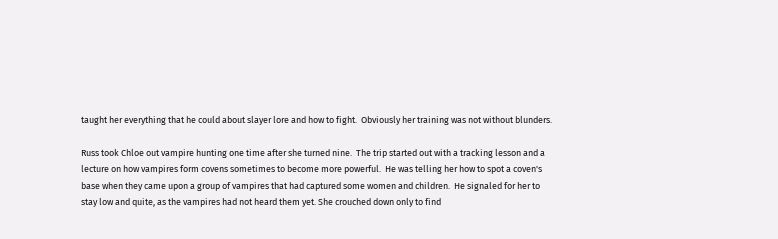taught her everything that he could about slayer lore and how to fight.  Obviously her training was not without blunders.

Russ took Chloe out vampire hunting one time after she turned nine.  The trip started out with a tracking lesson and a lecture on how vampires form covens sometimes to become more powerful.  He was telling her how to spot a coven's base when they came upon a group of vampires that had captured some women and children.  He signaled for her to stay low and quite, as the vampires had not heard them yet. She crouched down only to find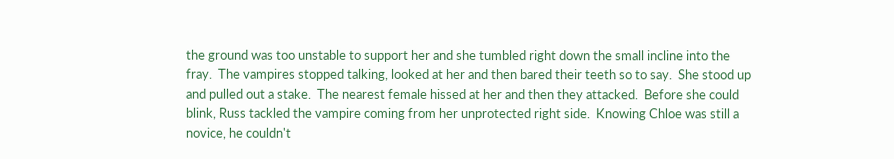the ground was too unstable to support her and she tumbled right down the small incline into the fray.  The vampires stopped talking, looked at her and then bared their teeth so to say.  She stood up and pulled out a stake.  The nearest female hissed at her and then they attacked.  Before she could blink, Russ tackled the vampire coming from her unprotected right side.  Knowing Chloe was still a novice, he couldn't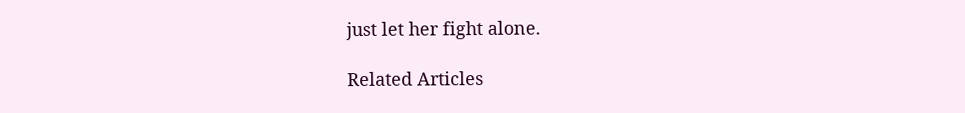just let her fight alone.

Related Articles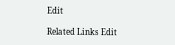Edit

Related Links Edit